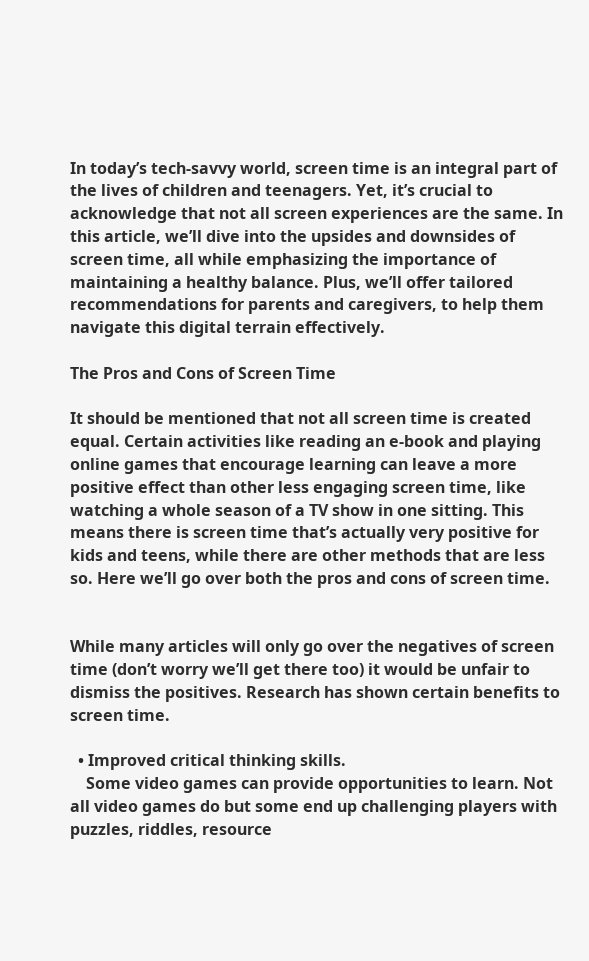In today’s tech-savvy world, screen time is an integral part of the lives of children and teenagers. Yet, it’s crucial to acknowledge that not all screen experiences are the same. In this article, we’ll dive into the upsides and downsides of screen time, all while emphasizing the importance of maintaining a healthy balance. Plus, we’ll offer tailored recommendations for parents and caregivers, to help them navigate this digital terrain effectively.

The Pros and Cons of Screen Time

It should be mentioned that not all screen time is created equal. Certain activities like reading an e-book and playing online games that encourage learning can leave a more positive effect than other less engaging screen time, like watching a whole season of a TV show in one sitting. This means there is screen time that’s actually very positive for kids and teens, while there are other methods that are less so. Here we’ll go over both the pros and cons of screen time.


While many articles will only go over the negatives of screen time (don’t worry we’ll get there too) it would be unfair to dismiss the positives. Research has shown certain benefits to screen time.

  • Improved critical thinking skills.
    Some video games can provide opportunities to learn. Not all video games do but some end up challenging players with puzzles, riddles, resource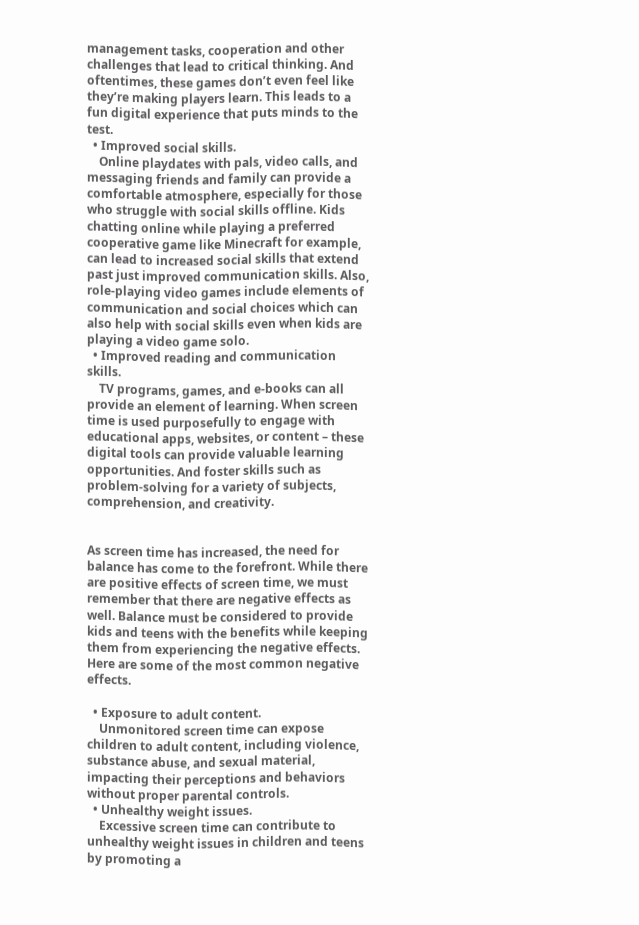management tasks, cooperation and other challenges that lead to critical thinking. And oftentimes, these games don’t even feel like they’re making players learn. This leads to a fun digital experience that puts minds to the test.
  • Improved social skills.
    Online playdates with pals, video calls, and messaging friends and family can provide a comfortable atmosphere, especially for those who struggle with social skills offline. Kids chatting online while playing a preferred cooperative game like Minecraft for example, can lead to increased social skills that extend past just improved communication skills. Also, role-playing video games include elements of communication and social choices which can also help with social skills even when kids are playing a video game solo.
  • Improved reading and communication skills.
    TV programs, games, and e-books can all provide an element of learning. When screen time is used purposefully to engage with educational apps, websites, or content – these digital tools can provide valuable learning opportunities. And foster skills such as problem-solving for a variety of subjects, comprehension, and creativity.


As screen time has increased, the need for balance has come to the forefront. While there are positive effects of screen time, we must remember that there are negative effects as well. Balance must be considered to provide kids and teens with the benefits while keeping them from experiencing the negative effects. Here are some of the most common negative effects.

  • Exposure to adult content.
    Unmonitored screen time can expose children to adult content, including violence, substance abuse, and sexual material, impacting their perceptions and behaviors without proper parental controls.
  • Unhealthy weight issues.
    Excessive screen time can contribute to unhealthy weight issues in children and teens by promoting a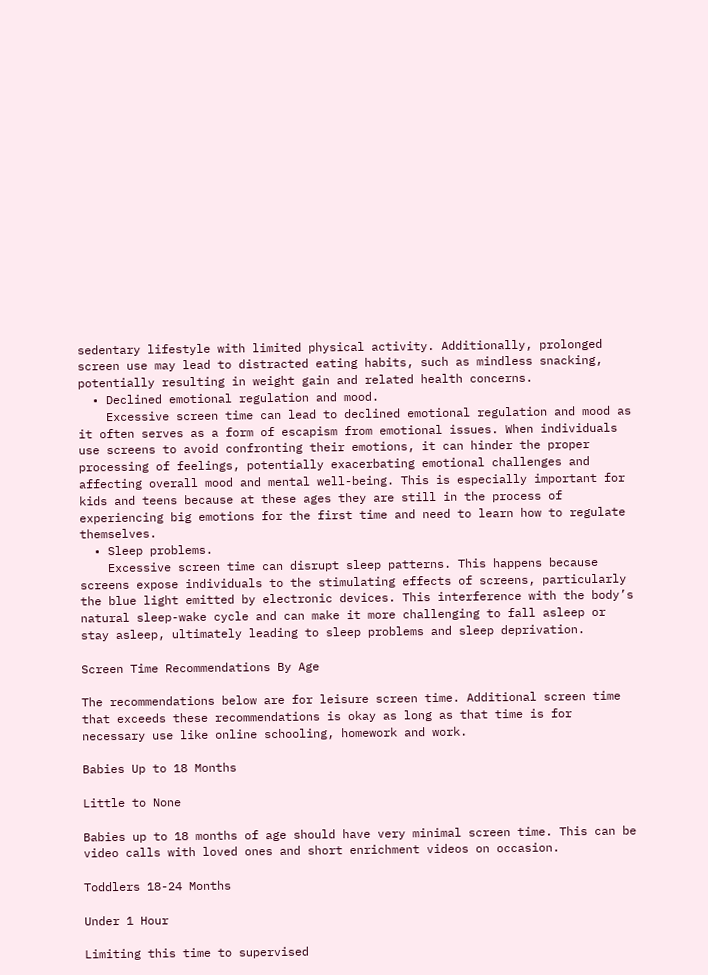sedentary lifestyle with limited physical activity. Additionally, prolonged screen use may lead to distracted eating habits, such as mindless snacking, potentially resulting in weight gain and related health concerns.
  • Declined emotional regulation and mood.
    Excessive screen time can lead to declined emotional regulation and mood as it often serves as a form of escapism from emotional issues. When individuals use screens to avoid confronting their emotions, it can hinder the proper processing of feelings, potentially exacerbating emotional challenges and affecting overall mood and mental well-being. This is especially important for kids and teens because at these ages they are still in the process of experiencing big emotions for the first time and need to learn how to regulate themselves.
  • Sleep problems.
    Excessive screen time can disrupt sleep patterns. This happens because screens expose individuals to the stimulating effects of screens, particularly the blue light emitted by electronic devices. This interference with the body’s natural sleep-wake cycle and can make it more challenging to fall asleep or stay asleep, ultimately leading to sleep problems and sleep deprivation.

Screen Time Recommendations By Age

The recommendations below are for leisure screen time. Additional screen time that exceeds these recommendations is okay as long as that time is for necessary use like online schooling, homework and work.

Babies Up to 18 Months

Little to None

Babies up to 18 months of age should have very minimal screen time. This can be video calls with loved ones and short enrichment videos on occasion.

Toddlers 18-24 Months

Under 1 Hour

Limiting this time to supervised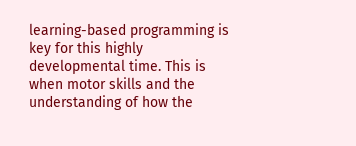learning-based programming is key for this highly developmental time. This is when motor skills and the understanding of how the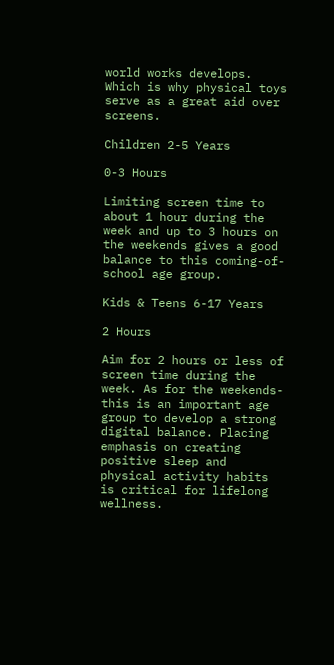world works develops. Which is why physical toys serve as a great aid over screens.

Children 2-5 Years

0-3 Hours

Limiting screen time to about 1 hour during the week and up to 3 hours on the weekends gives a good balance to this coming-of-school age group.

Kids & Teens 6-17 Years

2 Hours

Aim for 2 hours or less of screen time during the week. As for the weekends- this is an important age group to develop a strong digital balance. Placing emphasis on creating positive sleep and physical activity habits is critical for lifelong wellness.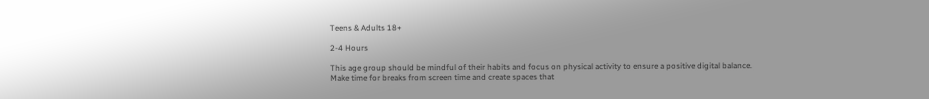Teens & Adults 18+

2-4 Hours

This age group should be mindful of their habits and focus on physical activity to ensure a positive digital balance. Make time for breaks from screen time and create spaces that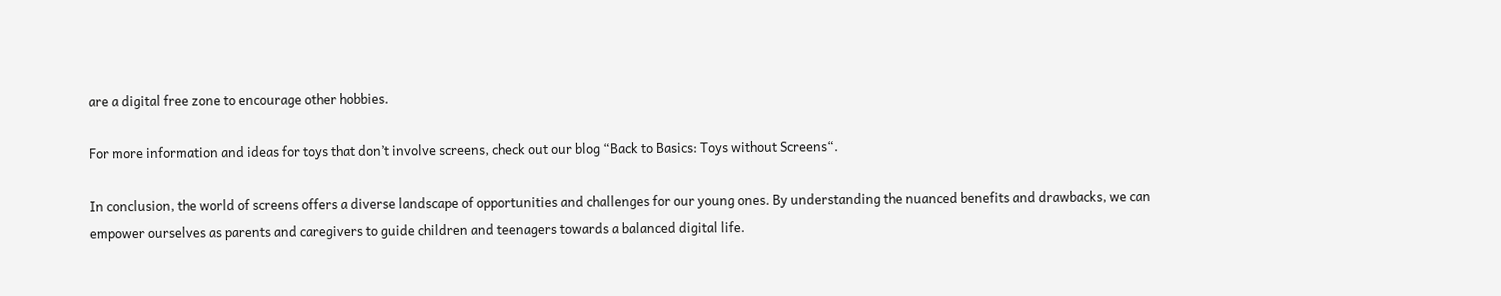are a digital free zone to encourage other hobbies.

For more information and ideas for toys that don’t involve screens, check out our blog “Back to Basics: Toys without Screens“.

In conclusion, the world of screens offers a diverse landscape of opportunities and challenges for our young ones. By understanding the nuanced benefits and drawbacks, we can empower ourselves as parents and caregivers to guide children and teenagers towards a balanced digital life.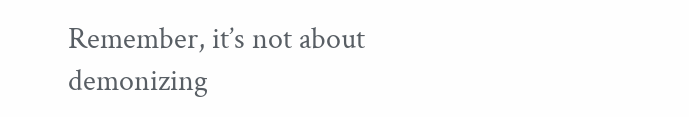Remember, it’s not about demonizing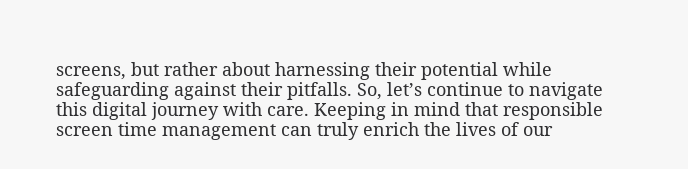screens, but rather about harnessing their potential while safeguarding against their pitfalls. So, let’s continue to navigate this digital journey with care. Keeping in mind that responsible screen time management can truly enrich the lives of our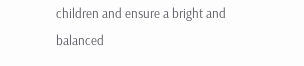children and ensure a bright and balanced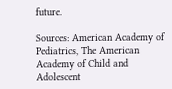future.

Sources: American Academy of Pediatrics, The American Academy of Child and Adolescent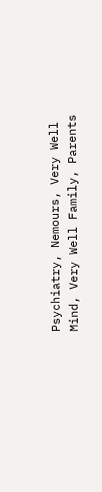Psychiatry, Nemours, Very Well Mind, Very Well Family, Parents